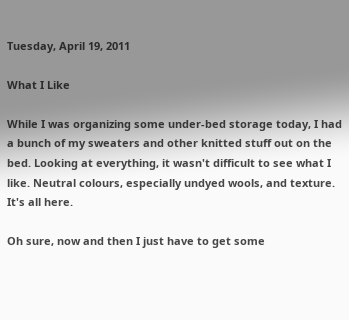Tuesday, April 19, 2011

What I Like

While I was organizing some under-bed storage today, I had a bunch of my sweaters and other knitted stuff out on the bed. Looking at everything, it wasn't difficult to see what I like. Neutral colours, especially undyed wools, and texture. It's all here.

Oh sure, now and then I just have to get some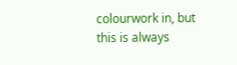colourwork in, but this is always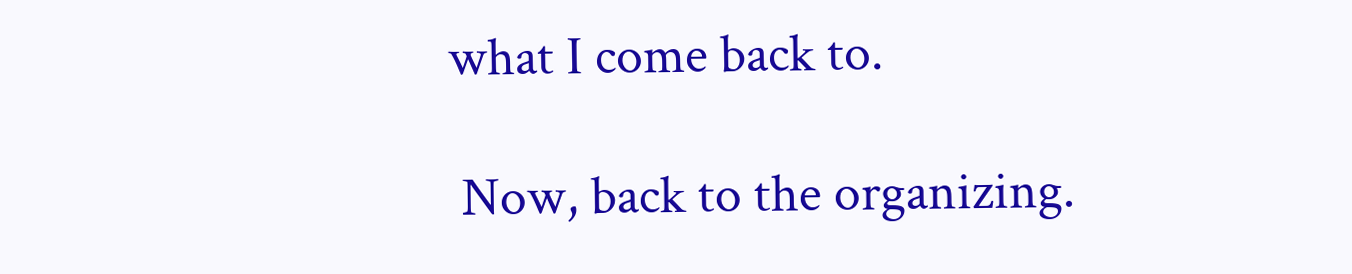what I come back to.

 Now, back to the organizing.